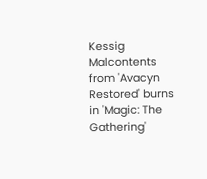Kessig Malcontents from 'Avacyn Restored' burns in 'Magic: The Gathering'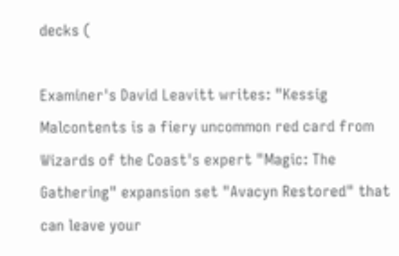decks (

Examiner's David Leavitt writes: "Kessig Malcontents is a fiery uncommon red card from Wizards of the Coast's expert "Magic: The Gathering" expansion set "Avacyn Restored" that can leave your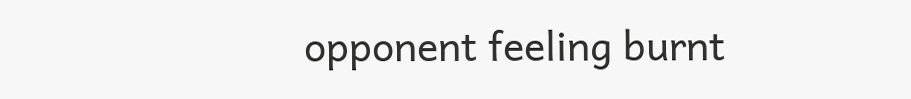opponent feeling burnt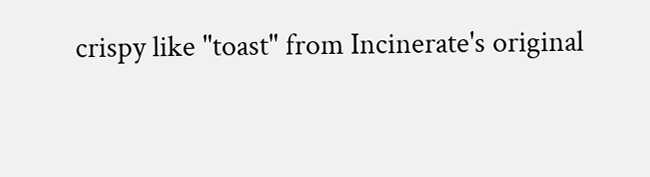crispy like "toast" from Incinerate's original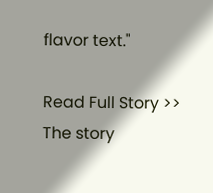flavor text."

Read Full Story >>
The story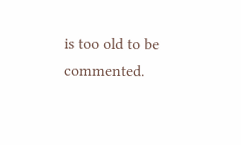is too old to be commented.